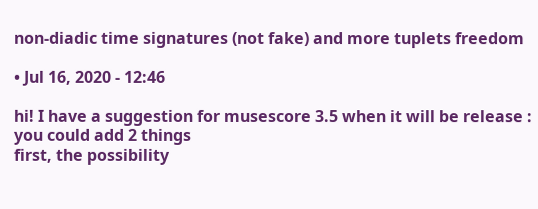non-diadic time signatures (not fake) and more tuplets freedom

• Jul 16, 2020 - 12:46

hi! I have a suggestion for musescore 3.5 when it will be release : you could add 2 things
first, the possibility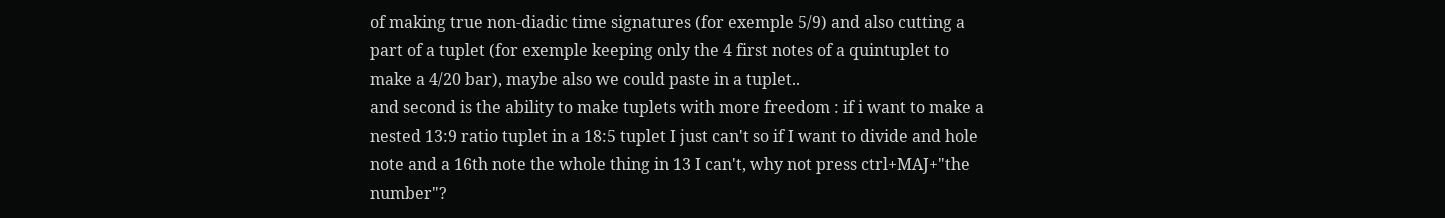of making true non-diadic time signatures (for exemple 5/9) and also cutting a part of a tuplet (for exemple keeping only the 4 first notes of a quintuplet to make a 4/20 bar), maybe also we could paste in a tuplet..
and second is the ability to make tuplets with more freedom : if i want to make a nested 13:9 ratio tuplet in a 18:5 tuplet I just can't so if I want to divide and hole note and a 16th note the whole thing in 13 I can't, why not press ctrl+MAJ+"the number"?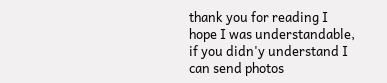thank you for reading I hope I was understandable, if you didn'y understand I can send photos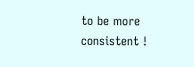to be more consistent !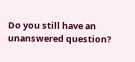Do you still have an unanswered question?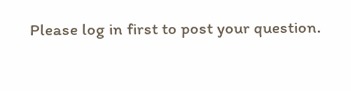Please log in first to post your question.